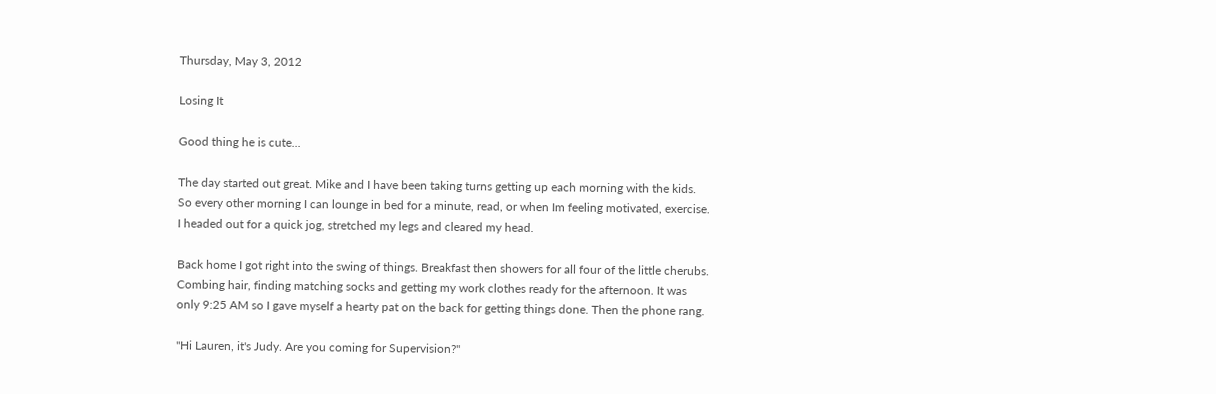Thursday, May 3, 2012

Losing It

Good thing he is cute...

The day started out great. Mike and I have been taking turns getting up each morning with the kids. So every other morning I can lounge in bed for a minute, read, or when Im feeling motivated, exercise. I headed out for a quick jog, stretched my legs and cleared my head.

Back home I got right into the swing of things. Breakfast then showers for all four of the little cherubs. Combing hair, finding matching socks and getting my work clothes ready for the afternoon. It was only 9:25 AM so I gave myself a hearty pat on the back for getting things done. Then the phone rang.

"Hi Lauren, it's Judy. Are you coming for Supervision?"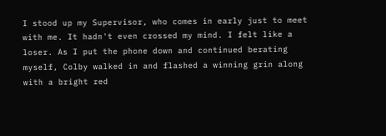I stood up my Supervisor, who comes in early just to meet with me. It hadn't even crossed my mind. I felt like a loser. As I put the phone down and continued berating myself, Colby walked in and flashed a winning grin along with a bright red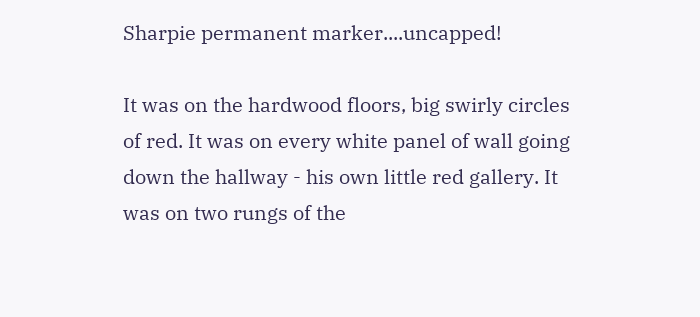Sharpie permanent marker....uncapped!

It was on the hardwood floors, big swirly circles of red. It was on every white panel of wall going down the hallway - his own little red gallery. It was on two rungs of the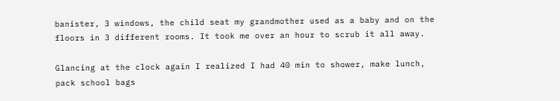banister, 3 windows, the child seat my grandmother used as a baby and on the floors in 3 different rooms. It took me over an hour to scrub it all away.

Glancing at the clock again I realized I had 40 min to shower, make lunch, pack school bags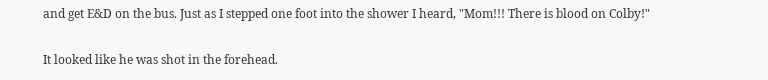and get E&D on the bus. Just as I stepped one foot into the shower I heard, "Mom!!! There is blood on Colby!"

It looked like he was shot in the forehead.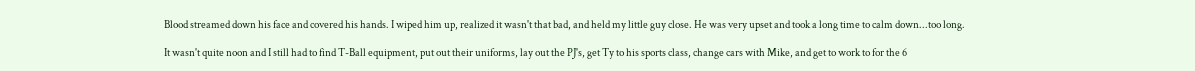Blood streamed down his face and covered his hands. I wiped him up, realized it wasn't that bad, and held my little guy close. He was very upset and took a long time to calm down...too long.

It wasn't quite noon and I still had to find T-Ball equipment, put out their uniforms, lay out the PJ's, get Ty to his sports class, change cars with Mike, and get to work to for the 6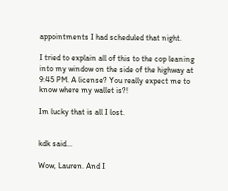appointments I had scheduled that night.

I tried to explain all of this to the cop leaning into my window on the side of the highway at 9:45 PM. A license? You really expect me to know where my wallet is?!

Im lucky that is all I lost.


kdk said...

Wow, Lauren. And I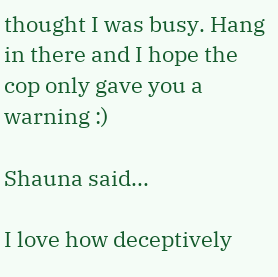thought I was busy. Hang in there and I hope the cop only gave you a warning :)

Shauna said...

I love how deceptively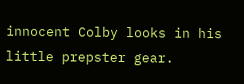innocent Colby looks in his little prepster gear.